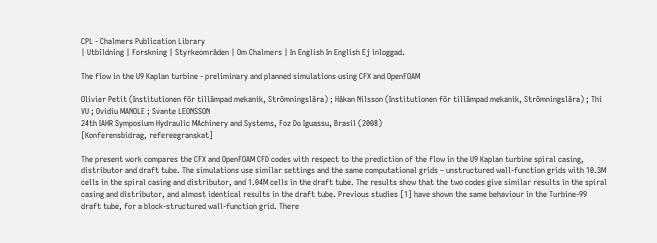CPL - Chalmers Publication Library
| Utbildning | Forskning | Styrkeområden | Om Chalmers | In English In English Ej inloggad.

The flow in the U9 Kaplan turbine - preliminary and planned simulations using CFX and OpenFOAM

Olivier Petit (Institutionen för tillämpad mekanik, Strömningslära) ; Håkan Nilsson (Institutionen för tillämpad mekanik, Strömningslära) ; Thi VU ; Ovidiu MANOLE ; Svante LEONSSON
24th IAHR Symposium Hydraulic MAchinery and Systems, Foz Do Iguassu, Brasil (2008)
[Konferensbidrag, refereegranskat]

The present work compares the CFX and OpenFOAM CFD codes with respect to the prediction of the flow in the U9 Kaplan turbine spiral casing, distributor and draft tube. The simulations use similar settings and the same computational grids – unstructured wall-function grids with 10.3M cells in the spiral casing and distributor, and 1.04M cells in the draft tube. The results show that the two codes give similar results in the spiral casing and distributor, and almost identical results in the draft tube. Previous studies [1] have shown the same behaviour in the Turbine-99 draft tube, for a block-structured wall-function grid. There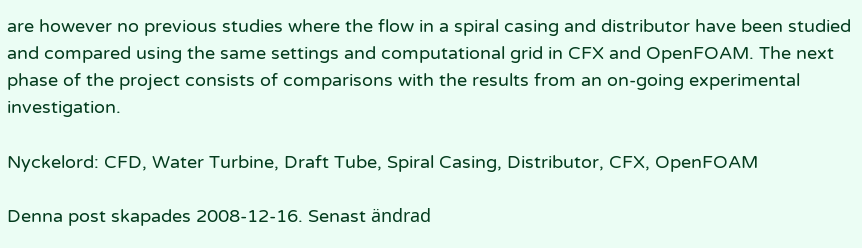are however no previous studies where the flow in a spiral casing and distributor have been studied and compared using the same settings and computational grid in CFX and OpenFOAM. The next phase of the project consists of comparisons with the results from an on-going experimental investigation.

Nyckelord: CFD, Water Turbine, Draft Tube, Spiral Casing, Distributor, CFX, OpenFOAM

Denna post skapades 2008-12-16. Senast ändrad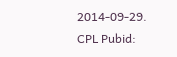2014-09-29.
CPL Pubid: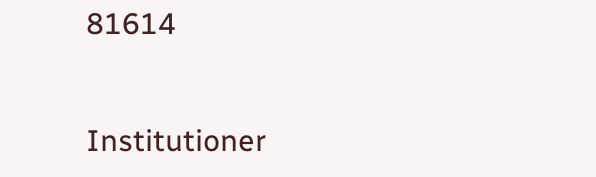81614


Institutioner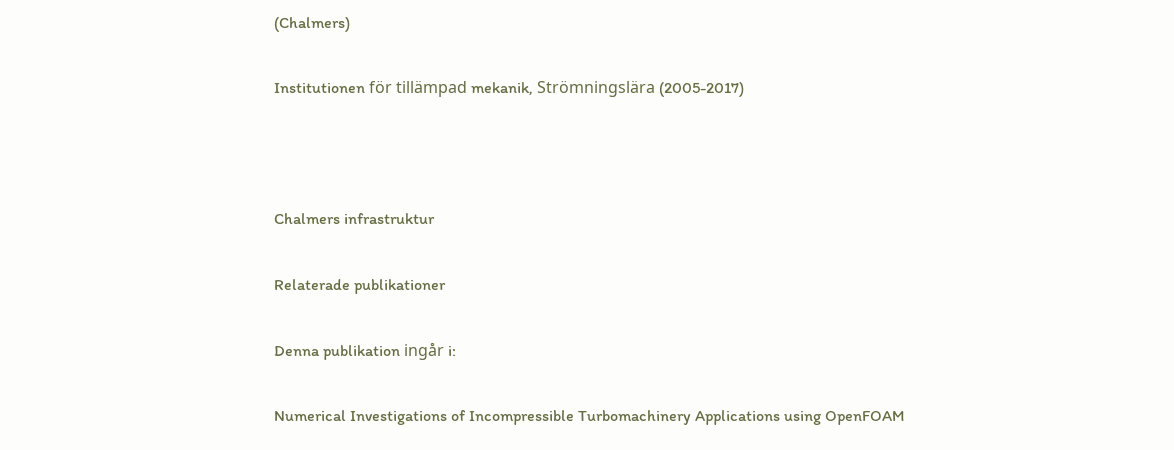(Chalmers)

Institutionen för tillämpad mekanik, Strömningslära (2005-2017)



Chalmers infrastruktur

Relaterade publikationer

Denna publikation ingår i:

Numerical Investigations of Incompressible Turbomachinery Applications using OpenFOAM